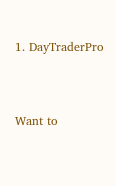1. DayTraderPro


Want to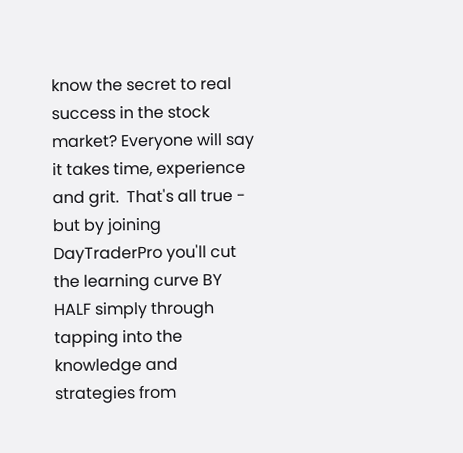know the secret to real success in the stock market? Everyone will say it takes time, experience and grit.  That's all true - but by joining DayTraderPro you'll cut the learning curve BY HALF simply through tapping into the knowledge and strategies from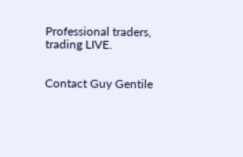Professional traders, trading LIVE.


Contact Guy Gentile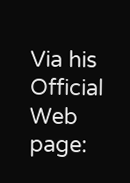Via his Official Web page: